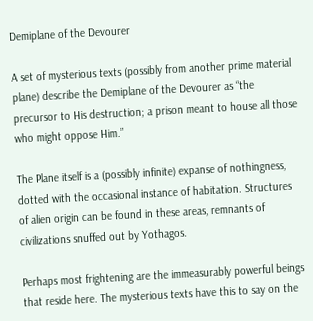Demiplane of the Devourer

A set of mysterious texts (possibly from another prime material plane) describe the Demiplane of the Devourer as “the precursor to His destruction; a prison meant to house all those who might oppose Him.”

The Plane itself is a (possibly infinite) expanse of nothingness, dotted with the occasional instance of habitation. Structures of alien origin can be found in these areas, remnants of civilizations snuffed out by Yothagos.

Perhaps most frightening are the immeasurably powerful beings that reside here. The mysterious texts have this to say on the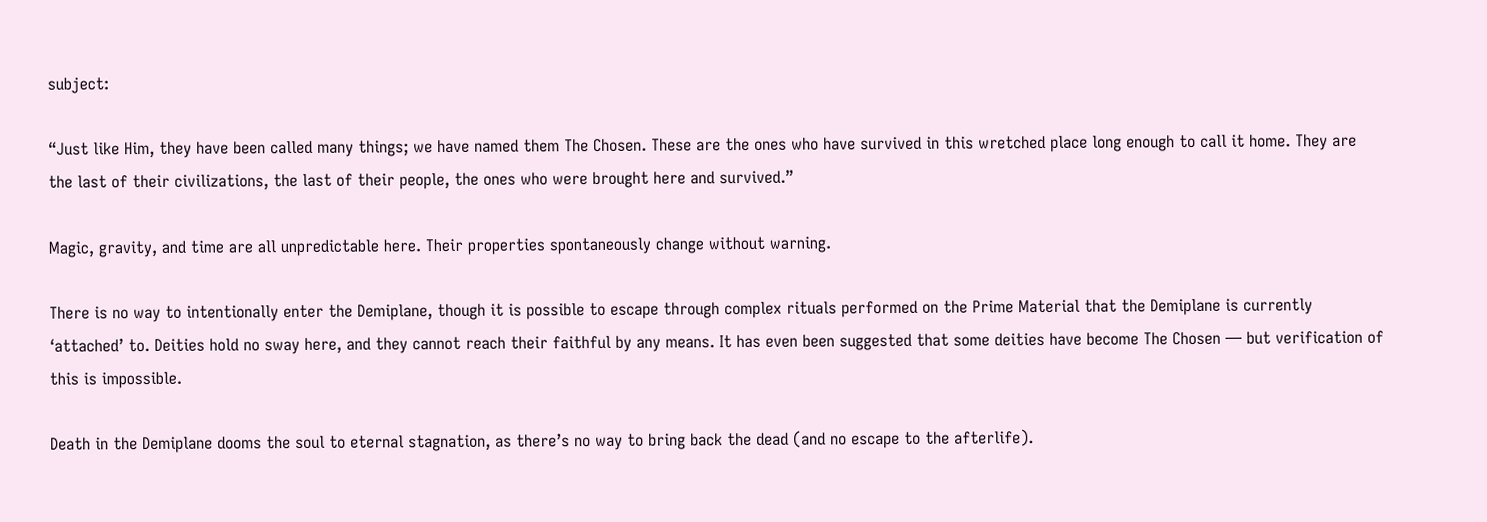subject:

“Just like Him, they have been called many things; we have named them The Chosen. These are the ones who have survived in this wretched place long enough to call it home. They are the last of their civilizations, the last of their people, the ones who were brought here and survived.”

Magic, gravity, and time are all unpredictable here. Their properties spontaneously change without warning.

There is no way to intentionally enter the Demiplane, though it is possible to escape through complex rituals performed on the Prime Material that the Demiplane is currently ‘attached’ to. Deities hold no sway here, and they cannot reach their faithful by any means. It has even been suggested that some deities have become The Chosen — but verification of this is impossible.

Death in the Demiplane dooms the soul to eternal stagnation, as there’s no way to bring back the dead (and no escape to the afterlife).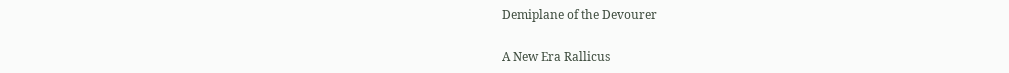Demiplane of the Devourer

A New Era Rallicus